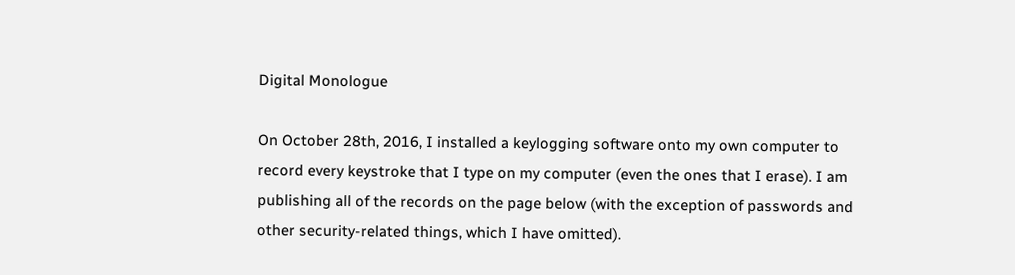Digital Monologue

On October 28th, 2016, I installed a keylogging software onto my own computer to record every keystroke that I type on my computer (even the ones that I erase). I am publishing all of the records on the page below (with the exception of passwords and other security-related things, which I have omitted).